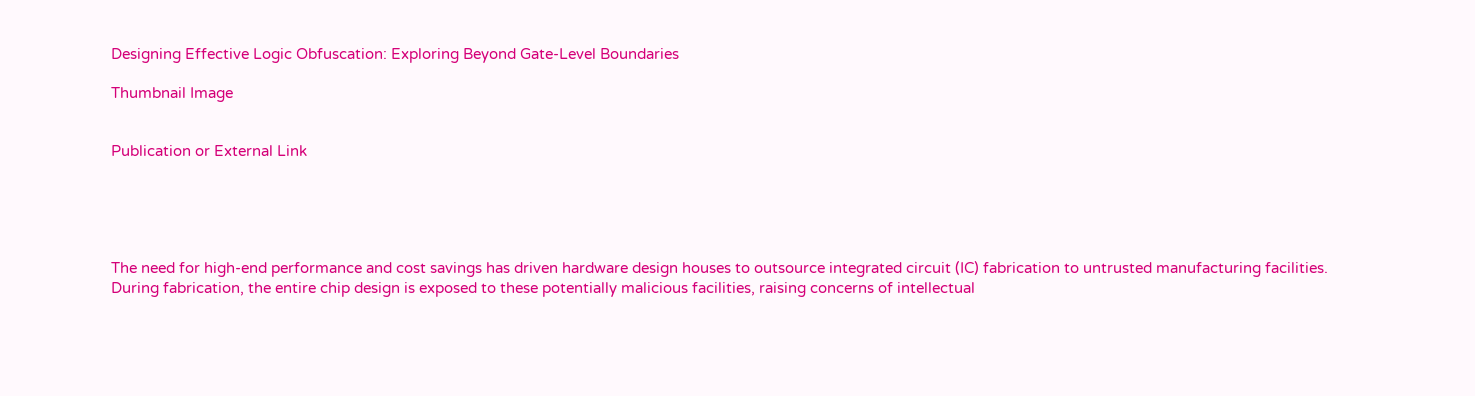Designing Effective Logic Obfuscation: Exploring Beyond Gate-Level Boundaries

Thumbnail Image


Publication or External Link





The need for high-end performance and cost savings has driven hardware design houses to outsource integrated circuit (IC) fabrication to untrusted manufacturing facilities. During fabrication, the entire chip design is exposed to these potentially malicious facilities, raising concerns of intellectual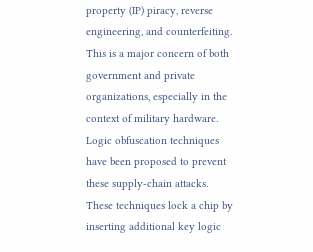property (IP) piracy, reverse engineering, and counterfeiting. This is a major concern of both government and private organizations, especially in the context of military hardware. Logic obfuscation techniques have been proposed to prevent these supply-chain attacks. These techniques lock a chip by inserting additional key logic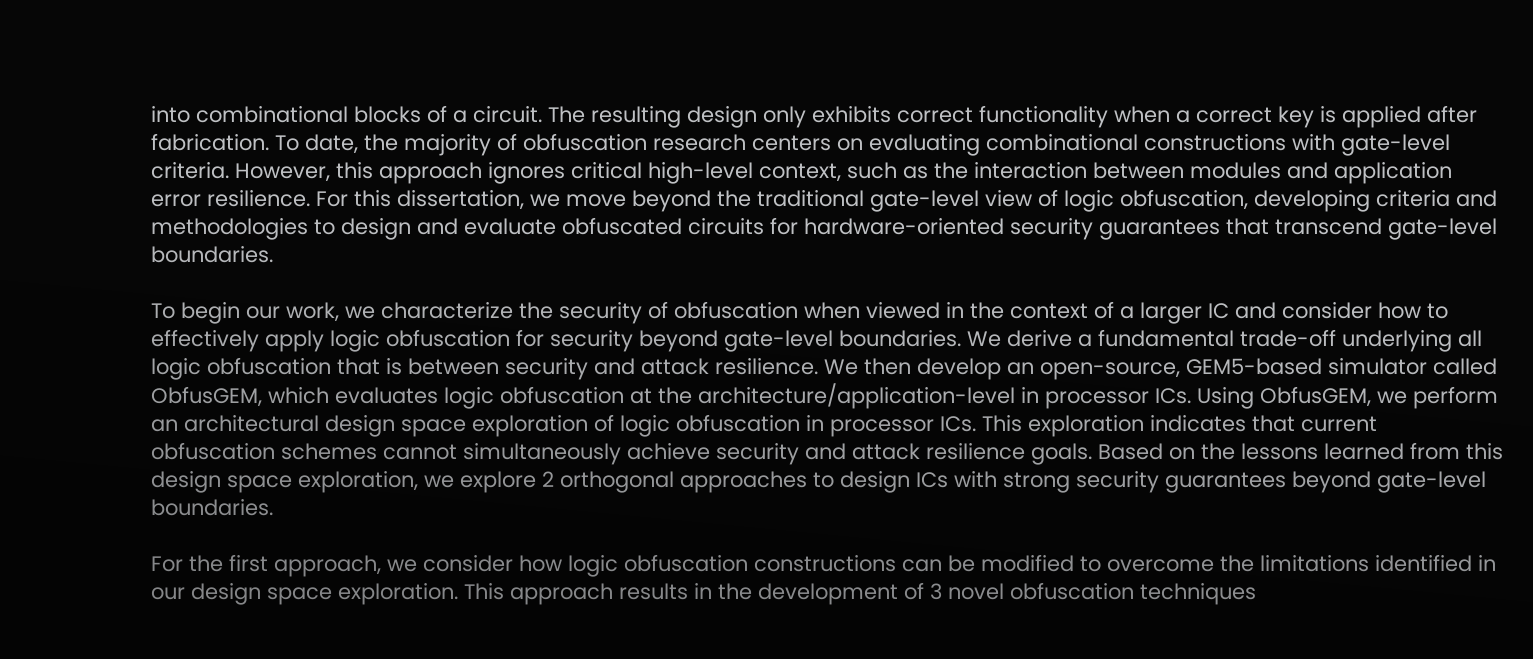into combinational blocks of a circuit. The resulting design only exhibits correct functionality when a correct key is applied after fabrication. To date, the majority of obfuscation research centers on evaluating combinational constructions with gate-level criteria. However, this approach ignores critical high-level context, such as the interaction between modules and application error resilience. For this dissertation, we move beyond the traditional gate-level view of logic obfuscation, developing criteria and methodologies to design and evaluate obfuscated circuits for hardware-oriented security guarantees that transcend gate-level boundaries.

To begin our work, we characterize the security of obfuscation when viewed in the context of a larger IC and consider how to effectively apply logic obfuscation for security beyond gate-level boundaries. We derive a fundamental trade-off underlying all logic obfuscation that is between security and attack resilience. We then develop an open-source, GEM5-based simulator called ObfusGEM, which evaluates logic obfuscation at the architecture/application-level in processor ICs. Using ObfusGEM, we perform an architectural design space exploration of logic obfuscation in processor ICs. This exploration indicates that current obfuscation schemes cannot simultaneously achieve security and attack resilience goals. Based on the lessons learned from this design space exploration, we explore 2 orthogonal approaches to design ICs with strong security guarantees beyond gate-level boundaries.

For the first approach, we consider how logic obfuscation constructions can be modified to overcome the limitations identified in our design space exploration. This approach results in the development of 3 novel obfuscation techniques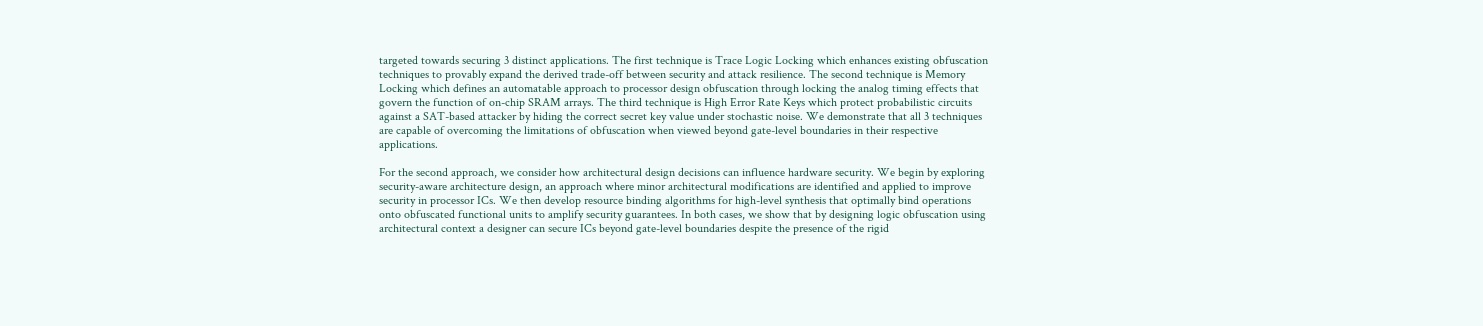targeted towards securing 3 distinct applications. The first technique is Trace Logic Locking which enhances existing obfuscation techniques to provably expand the derived trade-off between security and attack resilience. The second technique is Memory Locking which defines an automatable approach to processor design obfuscation through locking the analog timing effects that govern the function of on-chip SRAM arrays. The third technique is High Error Rate Keys which protect probabilistic circuits against a SAT-based attacker by hiding the correct secret key value under stochastic noise. We demonstrate that all 3 techniques are capable of overcoming the limitations of obfuscation when viewed beyond gate-level boundaries in their respective applications.

For the second approach, we consider how architectural design decisions can influence hardware security. We begin by exploring security-aware architecture design, an approach where minor architectural modifications are identified and applied to improve security in processor ICs. We then develop resource binding algorithms for high-level synthesis that optimally bind operations onto obfuscated functional units to amplify security guarantees. In both cases, we show that by designing logic obfuscation using architectural context a designer can secure ICs beyond gate-level boundaries despite the presence of the rigid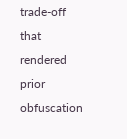trade-off that rendered prior obfuscation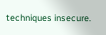techniques insecure.